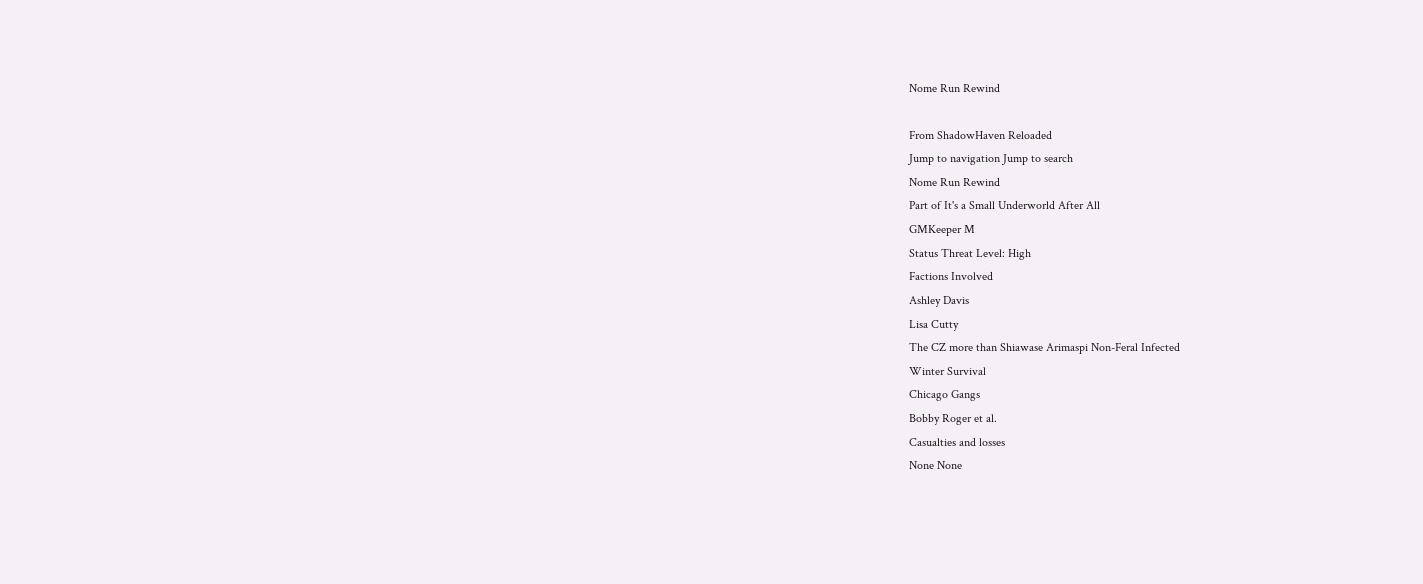Nome Run Rewind

From ShadowHaven Reloaded
Jump to navigation Jump to search
Nome Run Rewind
Part of It's a Small Underworld After All
GMKeeper M
Status Threat Level: High
Factions Involved
Ashley Davis
Lisa Cutty
The CZ more than Shiawase Arimaspi Non-Feral Infected
Winter Survival
Chicago Gangs
Bobby Roger et al.
Casualties and losses
None None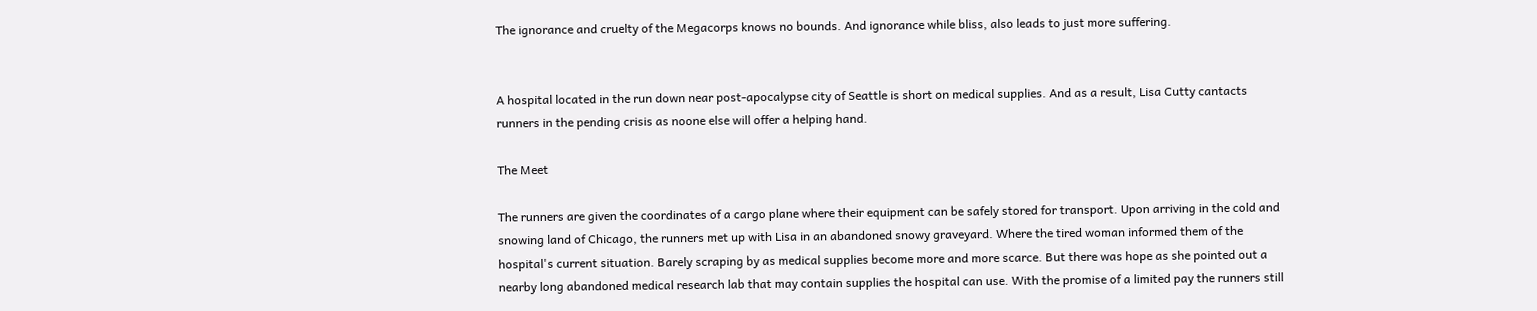The ignorance and cruelty of the Megacorps knows no bounds. And ignorance while bliss, also leads to just more suffering.


A hospital located in the run down near post-apocalypse city of Seattle is short on medical supplies. And as a result, Lisa Cutty cantacts runners in the pending crisis as noone else will offer a helping hand.

The Meet

The runners are given the coordinates of a cargo plane where their equipment can be safely stored for transport. Upon arriving in the cold and snowing land of Chicago, the runners met up with Lisa in an abandoned snowy graveyard. Where the tired woman informed them of the hospital's current situation. Barely scraping by as medical supplies become more and more scarce. But there was hope as she pointed out a nearby long abandoned medical research lab that may contain supplies the hospital can use. With the promise of a limited pay the runners still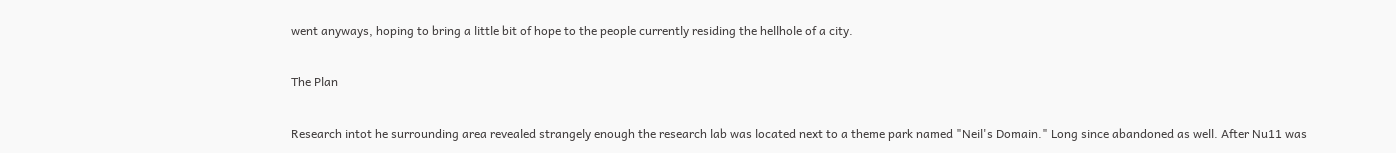went anyways, hoping to bring a little bit of hope to the people currently residing the hellhole of a city.

The Plan

Research intot he surrounding area revealed strangely enough the research lab was located next to a theme park named "Neil's Domain." Long since abandoned as well. After Nu11 was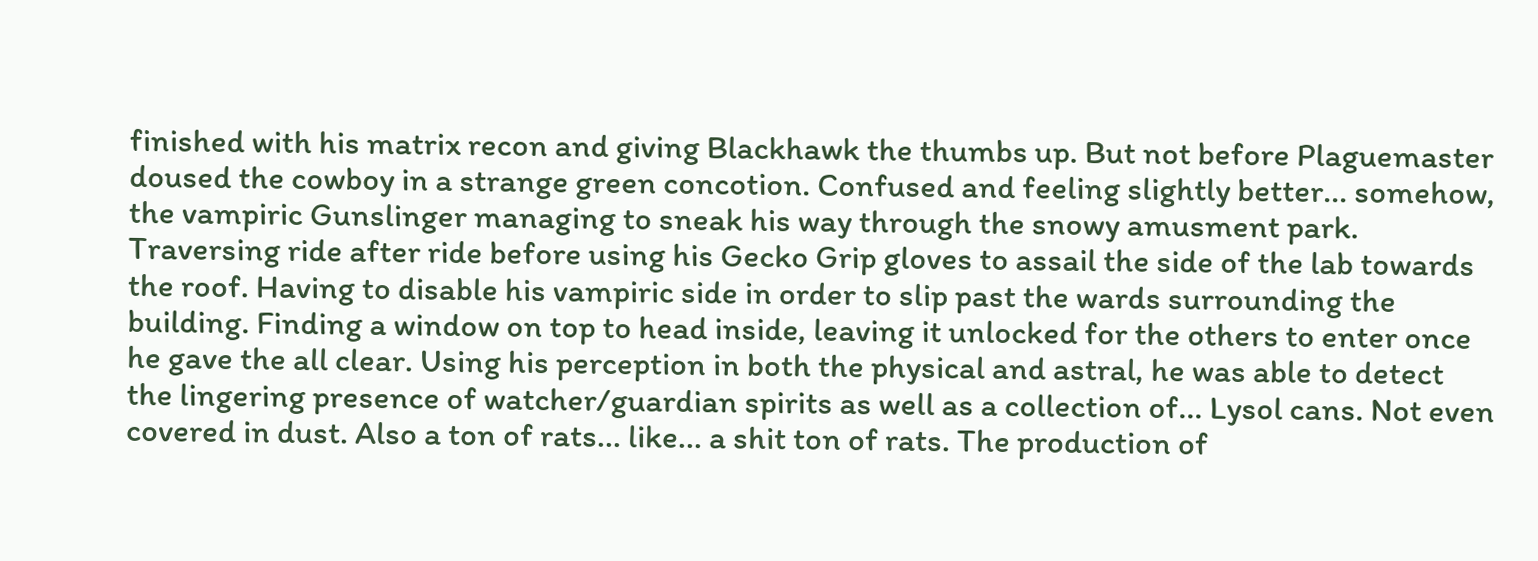finished with his matrix recon and giving Blackhawk the thumbs up. But not before Plaguemaster doused the cowboy in a strange green concotion. Confused and feeling slightly better... somehow, the vampiric Gunslinger managing to sneak his way through the snowy amusment park. Traversing ride after ride before using his Gecko Grip gloves to assail the side of the lab towards the roof. Having to disable his vampiric side in order to slip past the wards surrounding the building. Finding a window on top to head inside, leaving it unlocked for the others to enter once he gave the all clear. Using his perception in both the physical and astral, he was able to detect the lingering presence of watcher/guardian spirits as well as a collection of... Lysol cans. Not even covered in dust. Also a ton of rats... like... a shit ton of rats. The production of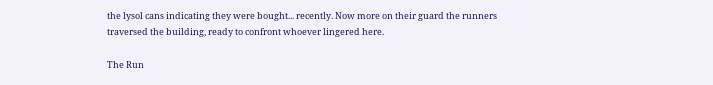the lysol cans indicating they were bought... recently. Now more on their guard the runners traversed the building, ready to confront whoever lingered here.

The Run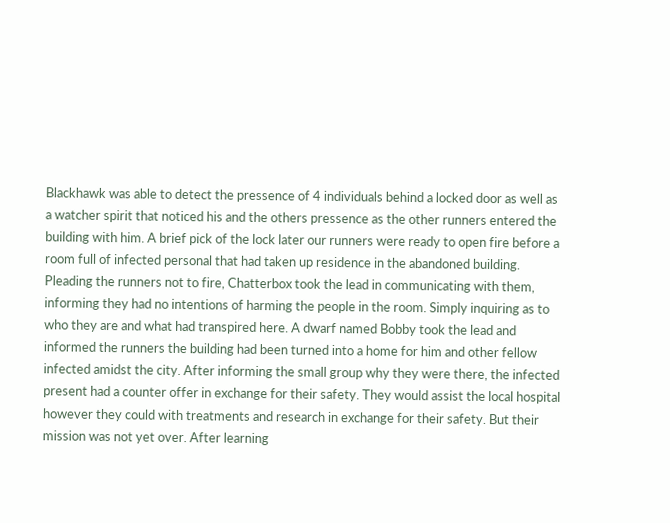Blackhawk was able to detect the pressence of 4 individuals behind a locked door as well as a watcher spirit that noticed his and the others pressence as the other runners entered the building with him. A brief pick of the lock later our runners were ready to open fire before a room full of infected personal that had taken up residence in the abandoned building. Pleading the runners not to fire, Chatterbox took the lead in communicating with them, informing they had no intentions of harming the people in the room. Simply inquiring as to who they are and what had transpired here. A dwarf named Bobby took the lead and informed the runners the building had been turned into a home for him and other fellow infected amidst the city. After informing the small group why they were there, the infected present had a counter offer in exchange for their safety. They would assist the local hospital however they could with treatments and research in exchange for their safety. But their mission was not yet over. After learning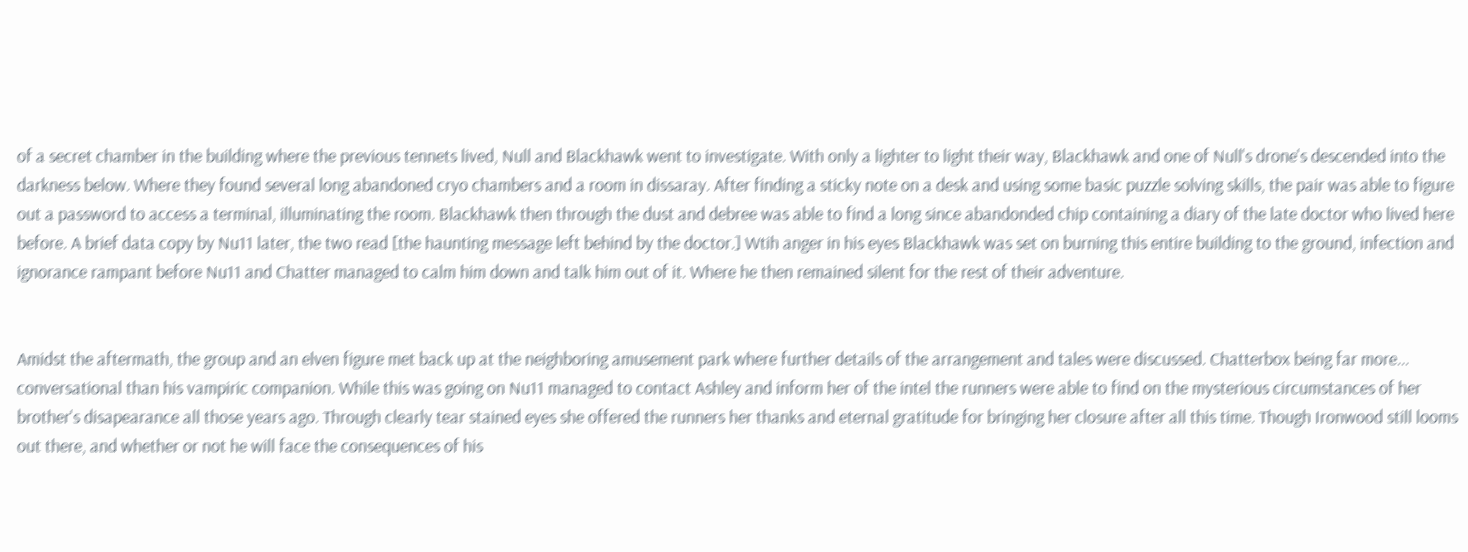of a secret chamber in the building where the previous tennets lived, Null and Blackhawk went to investigate. With only a lighter to light their way, Blackhawk and one of Null's drone's descended into the darkness below. Where they found several long abandoned cryo chambers and a room in dissaray. After finding a sticky note on a desk and using some basic puzzle solving skills, the pair was able to figure out a password to access a terminal, illuminating the room. Blackhawk then through the dust and debree was able to find a long since abandonded chip containing a diary of the late doctor who lived here before. A brief data copy by Nu11 later, the two read [the haunting message left behind by the doctor.] Wtih anger in his eyes Blackhawk was set on burning this entire building to the ground, infection and ignorance rampant before Nu11 and Chatter managed to calm him down and talk him out of it. Where he then remained silent for the rest of their adventure.


Amidst the aftermath, the group and an elven figure met back up at the neighboring amusement park where further details of the arrangement and tales were discussed. Chatterbox being far more... conversational than his vampiric companion. While this was going on Nu11 managed to contact Ashley and inform her of the intel the runners were able to find on the mysterious circumstances of her brother's disapearance all those years ago. Through clearly tear stained eyes she offered the runners her thanks and eternal gratitude for bringing her closure after all this time. Though Ironwood still looms out there, and whether or not he will face the consequences of his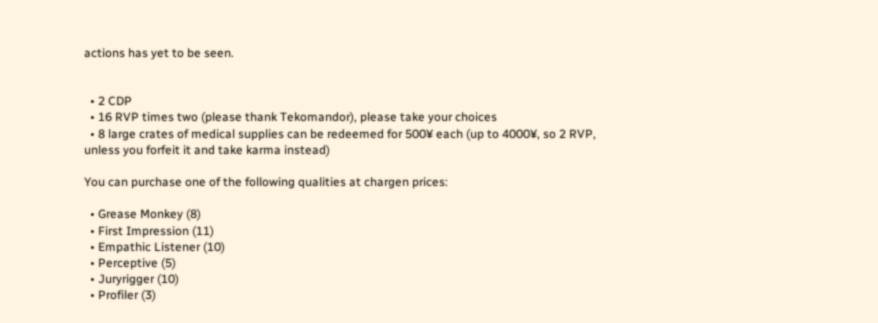actions has yet to be seen.


  • 2 CDP
  • 16 RVP times two (please thank Tekomandor), please take your choices
  • 8 large crates of medical supplies can be redeemed for 500¥ each (up to 4000¥, so 2 RVP, unless you forfeit it and take karma instead)

You can purchase one of the following qualities at chargen prices:

  • Grease Monkey (8)
  • First Impression (11)
  • Empathic Listener (10)
  • Perceptive (5)
  • Juryrigger (10)
  • Profiler (3)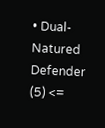• Dual-Natured Defender (5) <=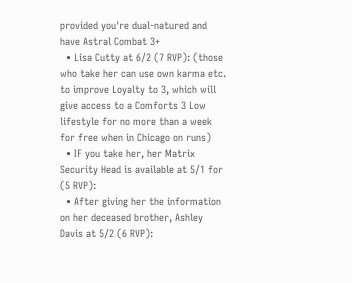provided you're dual-natured and have Astral Combat 3+
  • Lisa Cutty at 6/2 (7 RVP): (those who take her can use own karma etc. to improve Loyalty to 3, which will give access to a Comforts 3 Low lifestyle for no more than a week for free when in Chicago on runs)
  • IF you take her, her Matrix Security Head is available at 5/1 for (5 RVP):
  • After giving her the information on her deceased brother, Ashley Davis at 5/2 (6 RVP):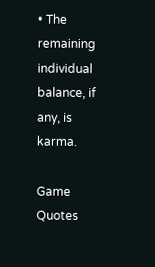• The remaining individual balance, if any, is karma.

Game Quotes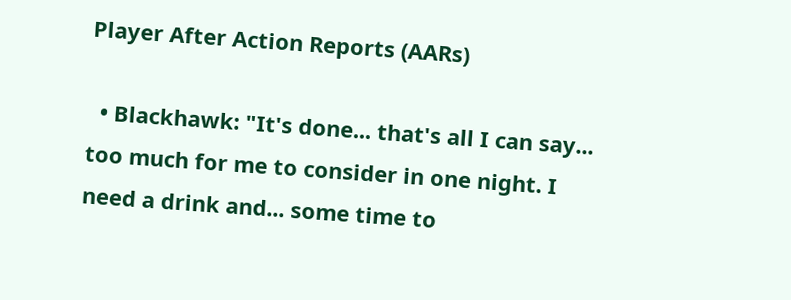Player After Action Reports (AARs)

  • Blackhawk: "It's done... that's all I can say... too much for me to consider in one night. I need a drink and... some time to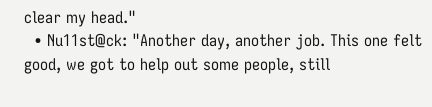clear my head."
  • Nu11st@ck: "Another day, another job. This one felt good, we got to help out some people, still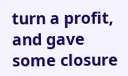turn a profit, and gave some closure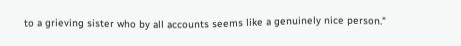to a grieving sister who by all accounts seems like a genuinely nice person."